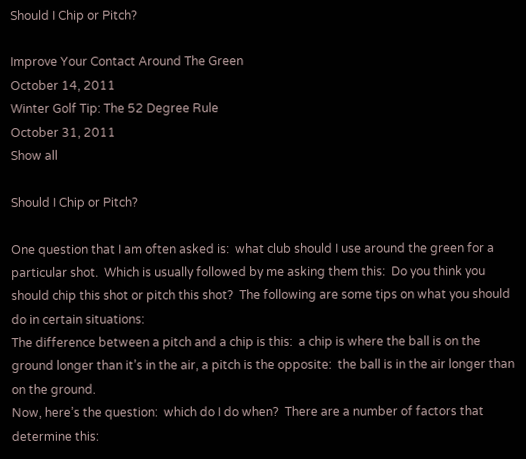Should I Chip or Pitch?

Improve Your Contact Around The Green
October 14, 2011
Winter Golf Tip: The 52 Degree Rule
October 31, 2011
Show all

Should I Chip or Pitch?

One question that I am often asked is:  what club should I use around the green for a particular shot.  Which is usually followed by me asking them this:  Do you think you should chip this shot or pitch this shot?  The following are some tips on what you should do in certain situations:
The difference between a pitch and a chip is this:  a chip is where the ball is on the ground longer than it’s in the air, a pitch is the opposite:  the ball is in the air longer than on the ground.
Now, here’s the question:  which do I do when?  There are a number of factors that determine this: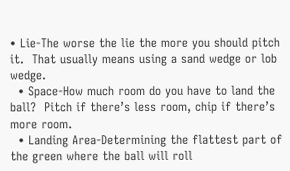• Lie-The worse the lie the more you should pitch it.  That usually means using a sand wedge or lob wedge.
  • Space-How much room do you have to land the ball?  Pitch if there’s less room, chip if there’s more room.
  • Landing Area-Determining the flattest part of the green where the ball will roll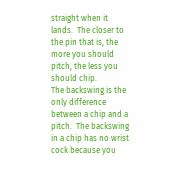straight when it lands.  The closer to the pin that is, the more you should pitch, the less you should chip.
The backswing is the only difference between a chip and a pitch.  The backswing in a chip has no wrist cock because you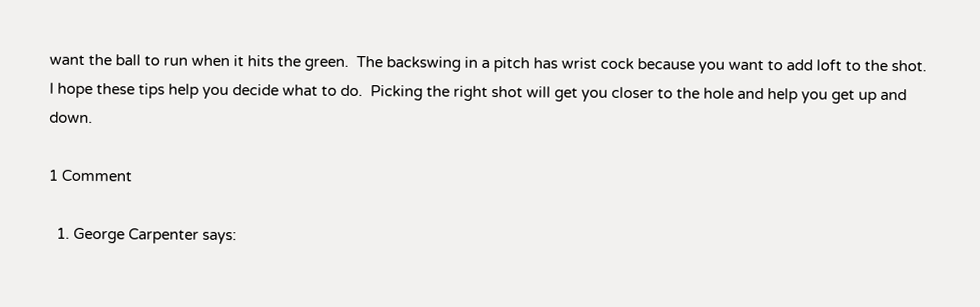want the ball to run when it hits the green.  The backswing in a pitch has wrist cock because you want to add loft to the shot.
I hope these tips help you decide what to do.  Picking the right shot will get you closer to the hole and help you get up and down.

1 Comment

  1. George Carpenter says: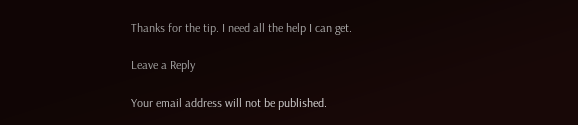Thanks for the tip. I need all the help I can get.

Leave a Reply

Your email address will not be published.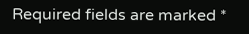Required fields are marked *